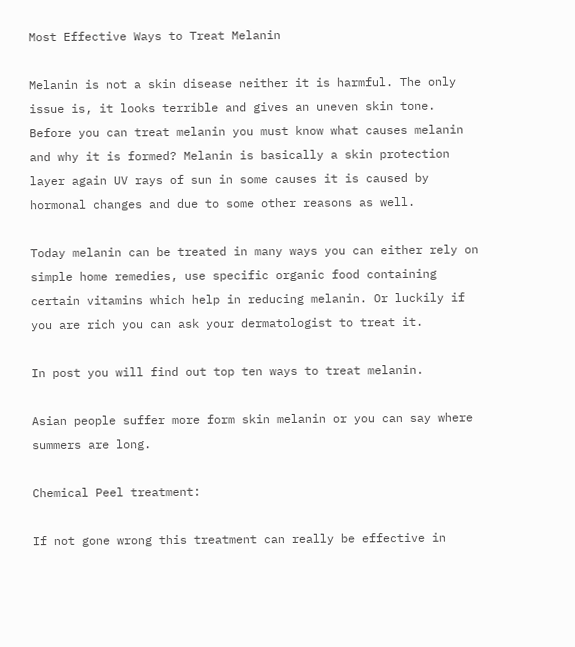Most Effective Ways to Treat Melanin

Melanin is not a skin disease neither it is harmful. The only issue is, it looks terrible and gives an uneven skin tone. Before you can treat melanin you must know what causes melanin and why it is formed? Melanin is basically a skin protection layer again UV rays of sun in some causes it is caused by hormonal changes and due to some other reasons as well.

Today melanin can be treated in many ways you can either rely on simple home remedies, use specific organic food containing certain vitamins which help in reducing melanin. Or luckily if you are rich you can ask your dermatologist to treat it.

In post you will find out top ten ways to treat melanin.

Asian people suffer more form skin melanin or you can say where summers are long.

Chemical Peel treatment:

If not gone wrong this treatment can really be effective in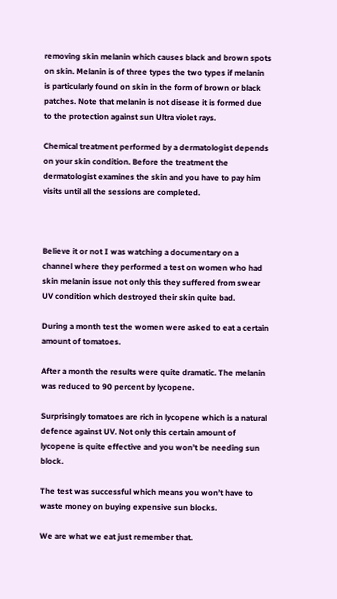removing skin melanin which causes black and brown spots on skin. Melanin is of three types the two types if melanin is particularly found on skin in the form of brown or black patches. Note that melanin is not disease it is formed due to the protection against sun Ultra violet rays.

Chemical treatment performed by a dermatologist depends on your skin condition. Before the treatment the dermatologist examines the skin and you have to pay him visits until all the sessions are completed.



Believe it or not I was watching a documentary on a channel where they performed a test on women who had skin melanin issue not only this they suffered from swear UV condition which destroyed their skin quite bad.

During a month test the women were asked to eat a certain amount of tomatoes.

After a month the results were quite dramatic. The melanin was reduced to 90 percent by lycopene.

Surprisingly tomatoes are rich in lycopene which is a natural defence against UV. Not only this certain amount of lycopene is quite effective and you won’t be needing sun block.

The test was successful which means you won’t have to waste money on buying expensive sun blocks.

We are what we eat just remember that.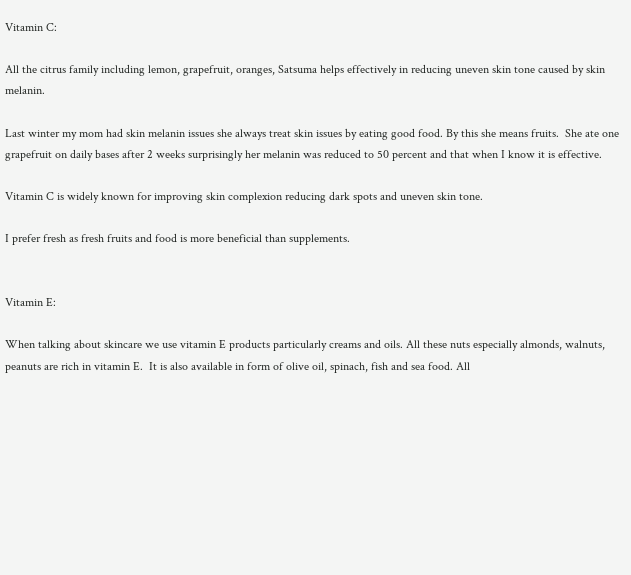Vitamin C:

All the citrus family including lemon, grapefruit, oranges, Satsuma helps effectively in reducing uneven skin tone caused by skin melanin.

Last winter my mom had skin melanin issues she always treat skin issues by eating good food. By this she means fruits.  She ate one grapefruit on daily bases after 2 weeks surprisingly her melanin was reduced to 50 percent and that when I know it is effective.

Vitamin C is widely known for improving skin complexion reducing dark spots and uneven skin tone.

I prefer fresh as fresh fruits and food is more beneficial than supplements.


Vitamin E:

When talking about skincare we use vitamin E products particularly creams and oils. All these nuts especially almonds, walnuts, peanuts are rich in vitamin E.  It is also available in form of olive oil, spinach, fish and sea food. All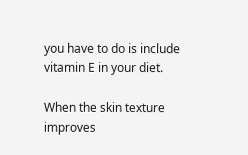you have to do is include vitamin E in your diet.

When the skin texture improves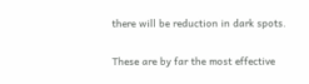there will be reduction in dark spots.

These are by far the most effective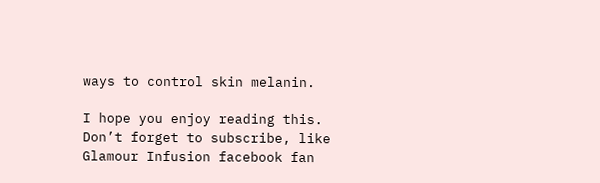ways to control skin melanin.

I hope you enjoy reading this. Don’t forget to subscribe, like Glamour Infusion facebook fan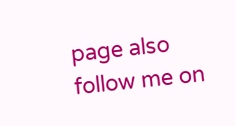page also follow me on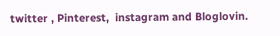twitter , Pinterest,  instagram and Bloglovin.